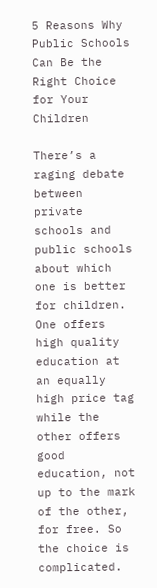5 Reasons Why Public Schools Can Be the Right Choice for Your Children

There’s a raging debate between private schools and public schools about which one is better for children. One offers high quality education at an equally high price tag while the other offers good education, not up to the mark of the other, for free. So the choice is complicated.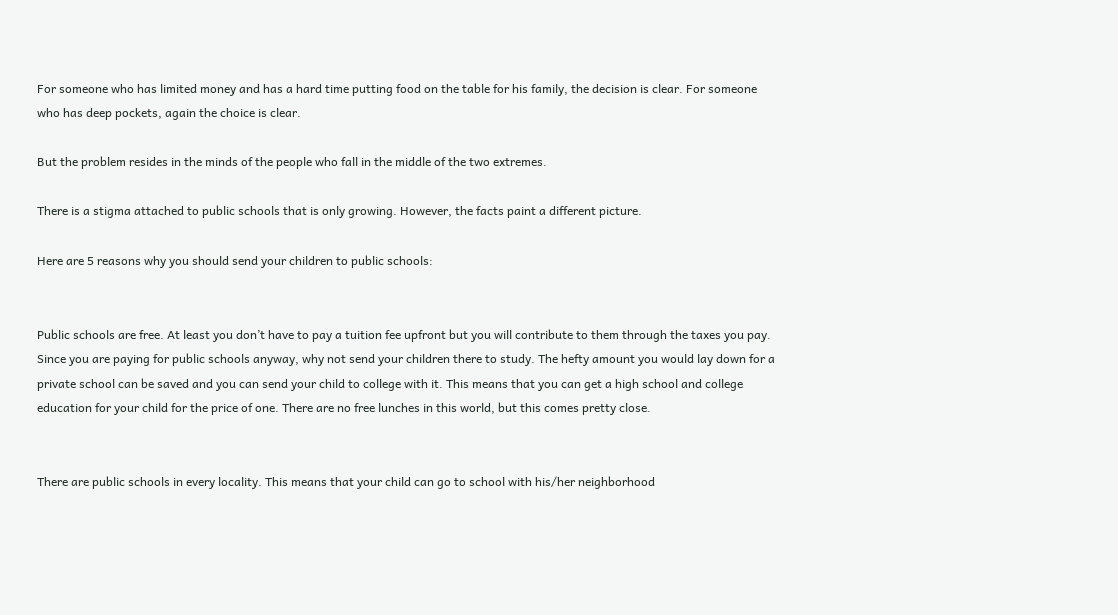For someone who has limited money and has a hard time putting food on the table for his family, the decision is clear. For someone who has deep pockets, again the choice is clear.

But the problem resides in the minds of the people who fall in the middle of the two extremes.

There is a stigma attached to public schools that is only growing. However, the facts paint a different picture.

Here are 5 reasons why you should send your children to public schools:


Public schools are free. At least you don’t have to pay a tuition fee upfront but you will contribute to them through the taxes you pay. Since you are paying for public schools anyway, why not send your children there to study. The hefty amount you would lay down for a private school can be saved and you can send your child to college with it. This means that you can get a high school and college education for your child for the price of one. There are no free lunches in this world, but this comes pretty close.


There are public schools in every locality. This means that your child can go to school with his/her neighborhood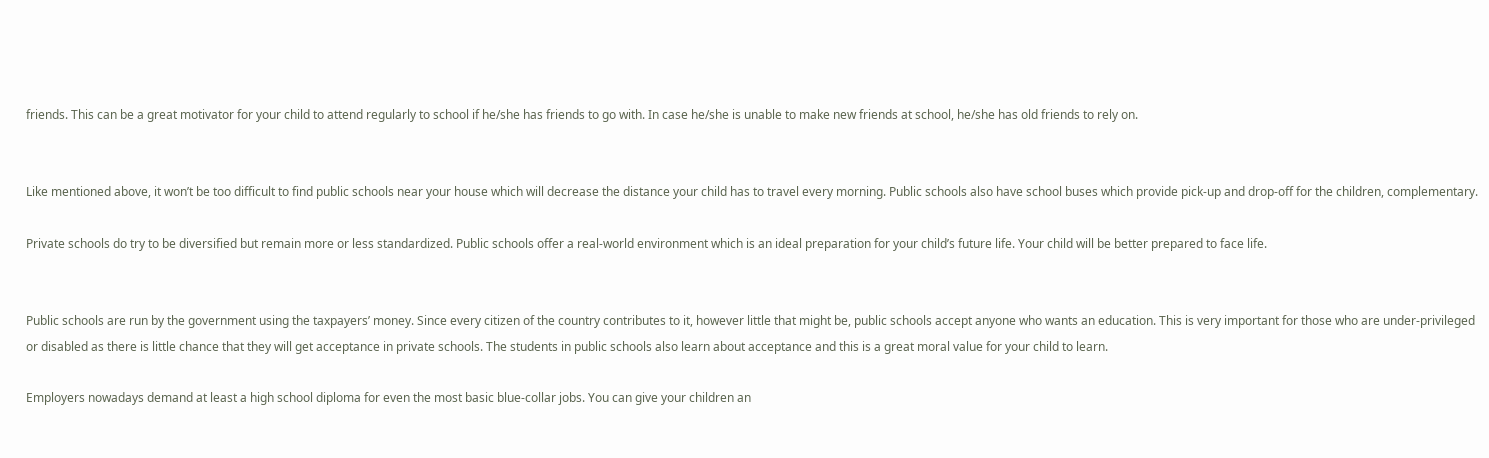friends. This can be a great motivator for your child to attend regularly to school if he/she has friends to go with. In case he/she is unable to make new friends at school, he/she has old friends to rely on.


Like mentioned above, it won’t be too difficult to find public schools near your house which will decrease the distance your child has to travel every morning. Public schools also have school buses which provide pick-up and drop-off for the children, complementary.

Private schools do try to be diversified but remain more or less standardized. Public schools offer a real-world environment which is an ideal preparation for your child’s future life. Your child will be better prepared to face life.


Public schools are run by the government using the taxpayers’ money. Since every citizen of the country contributes to it, however little that might be, public schools accept anyone who wants an education. This is very important for those who are under-privileged or disabled as there is little chance that they will get acceptance in private schools. The students in public schools also learn about acceptance and this is a great moral value for your child to learn.

Employers nowadays demand at least a high school diploma for even the most basic blue-collar jobs. You can give your children an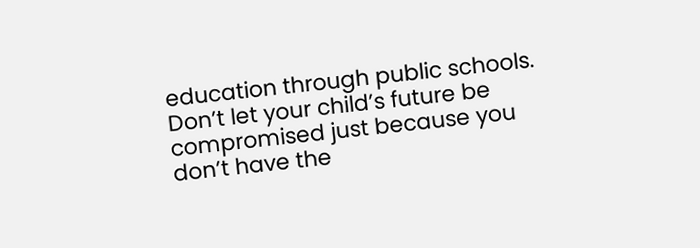education through public schools. Don’t let your child’s future be compromised just because you don’t have the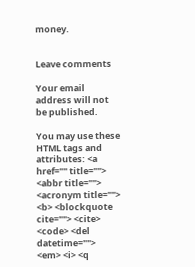money.


Leave comments

Your email address will not be published.

You may use these HTML tags and attributes: <a href="" title=""> <abbr title=""> <acronym title=""> <b> <blockquote cite=""> <cite> <code> <del datetime=""> <em> <i> <q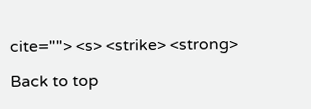cite=""> <s> <strike> <strong>

Back to top